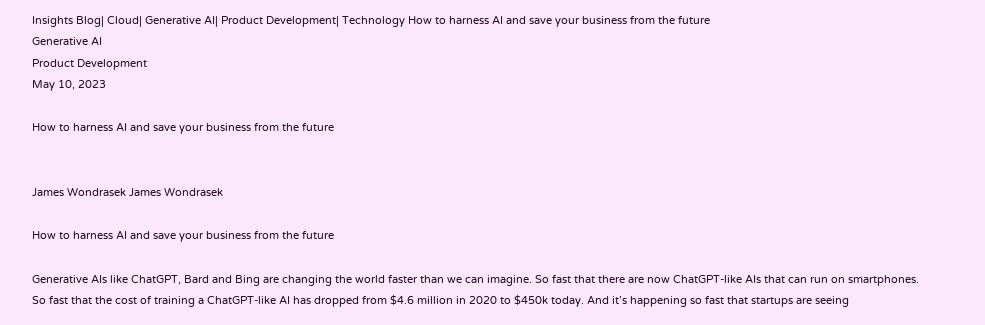Insights Blog| Cloud| Generative AI| Product Development| Technology How to harness AI and save your business from the future
Generative AI
Product Development
May 10, 2023

How to harness AI and save your business from the future


James Wondrasek James Wondrasek

How to harness AI and save your business from the future

Generative AIs like ChatGPT, Bard and Bing are changing the world faster than we can imagine. So fast that there are now ChatGPT-like AIs that can run on smartphones. So fast that the cost of training a ChatGPT-like AI has dropped from $4.6 million in 2020 to $450k today. And it’s happening so fast that startups are seeing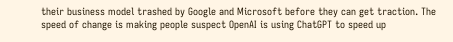their business model trashed by Google and Microsoft before they can get traction. The speed of change is making people suspect OpenAI is using ChatGPT to speed up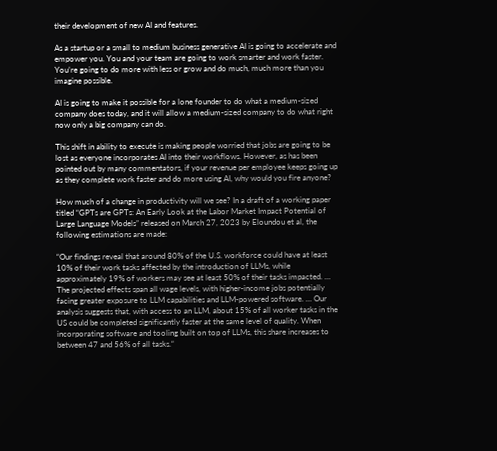their development of new AI and features.

As a startup or a small to medium business generative AI is going to accelerate and empower you. You and your team are going to work smarter and work faster. You’re going to do more with less or grow and do much, much more than you imagine possible.

AI is going to make it possible for a lone founder to do what a medium-sized company does today, and it will allow a medium-sized company to do what right now only a big company can do.

This shift in ability to execute is making people worried that jobs are going to be lost as everyone incorporates AI into their workflows. However, as has been pointed out by many commentators, if your revenue per employee keeps going up as they complete work faster and do more using AI, why would you fire anyone?

How much of a change in productivity will we see? In a draft of a working paper titled “GPTs are GPTs: An Early Look at the Labor Market Impact Potential of Large Language Models” released on March 27, 2023 by Eloundou et al, the following estimations are made:

“Our findings reveal that around 80% of the U.S. workforce could have at least 10% of their work tasks affected by the introduction of LLMs, while approximately 19% of workers may see at least 50% of their tasks impacted. … The projected effects span all wage levels, with higher-income jobs potentially facing greater exposure to LLM capabilities and LLM-powered software. … Our analysis suggests that, with access to an LLM, about 15% of all worker tasks in the US could be completed significantly faster at the same level of quality. When incorporating software and tooling built on top of LLMs, this share increases to between 47 and 56% of all tasks.“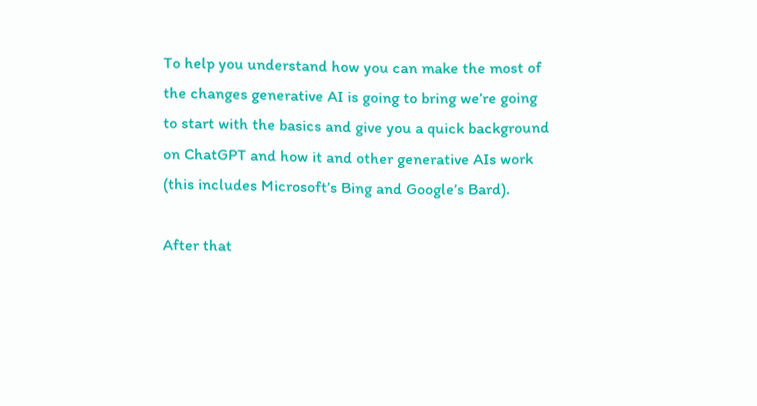To help you understand how you can make the most of the changes generative AI is going to bring we’re going to start with the basics and give you a quick background on ChatGPT and how it and other generative AIs work (this includes Microsoft’s Bing and Google’s Bard).

After that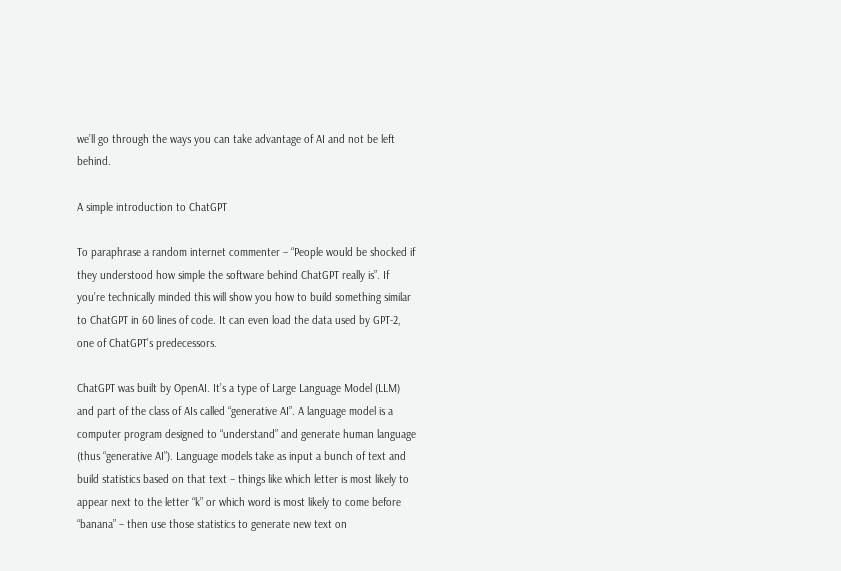we’ll go through the ways you can take advantage of AI and not be left behind.

A simple introduction to ChatGPT

To paraphrase a random internet commenter – “People would be shocked if they understood how simple the software behind ChatGPT really is”. If you’re technically minded this will show you how to build something similar to ChatGPT in 60 lines of code. It can even load the data used by GPT-2, one of ChatGPT’s predecessors.

ChatGPT was built by OpenAI. It’s a type of Large Language Model (LLM) and part of the class of AIs called “generative AI”. A language model is a computer program designed to “understand” and generate human language (thus “generative AI”). Language models take as input a bunch of text and build statistics based on that text – things like which letter is most likely to appear next to the letter “k” or which word is most likely to come before “banana” – then use those statistics to generate new text on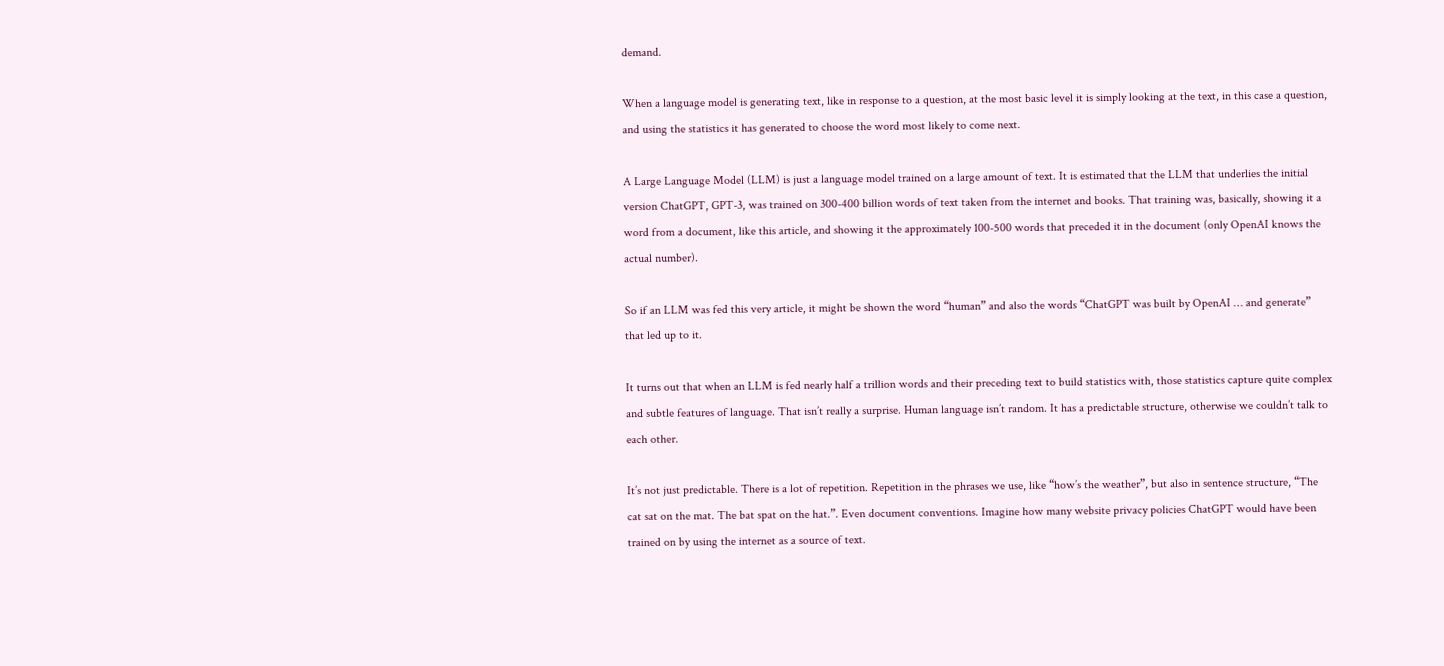demand.

When a language model is generating text, like in response to a question, at the most basic level it is simply looking at the text, in this case a question, and using the statistics it has generated to choose the word most likely to come next.

A Large Language Model (LLM) is just a language model trained on a large amount of text. It is estimated that the LLM that underlies the initial version ChatGPT, GPT-3, was trained on 300-400 billion words of text taken from the internet and books. That training was, basically, showing it a word from a document, like this article, and showing it the approximately 100-500 words that preceded it in the document (only OpenAI knows the actual number).

So if an LLM was fed this very article, it might be shown the word “human” and also the words “ChatGPT was built by OpenAI … and generate” that led up to it.

It turns out that when an LLM is fed nearly half a trillion words and their preceding text to build statistics with, those statistics capture quite complex and subtle features of language. That isn’t really a surprise. Human language isn’t random. It has a predictable structure, otherwise we couldn’t talk to each other.

It’s not just predictable. There is a lot of repetition. Repetition in the phrases we use, like “how’s the weather”, but also in sentence structure, “The cat sat on the mat. The bat spat on the hat.”. Even document conventions. Imagine how many website privacy policies ChatGPT would have been trained on by using the internet as a source of text.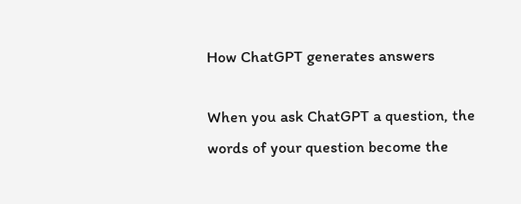How ChatGPT generates answers

When you ask ChatGPT a question, the words of your question become the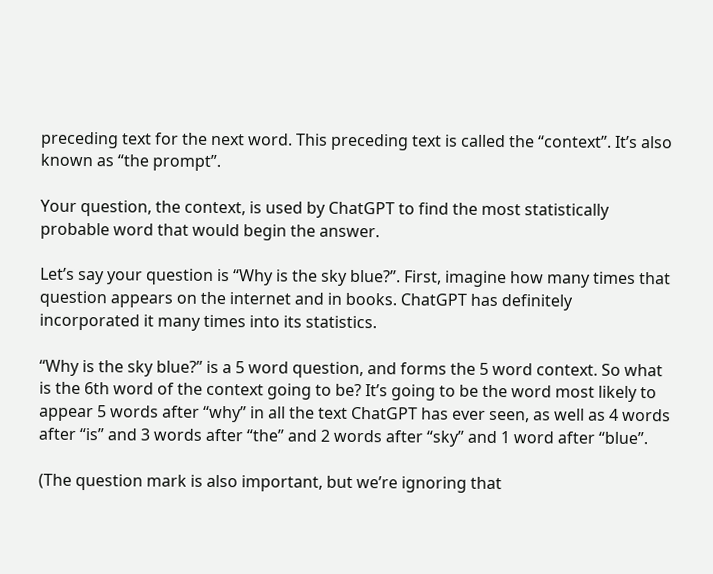preceding text for the next word. This preceding text is called the “context”. It’s also known as “the prompt”.

Your question, the context, is used by ChatGPT to find the most statistically probable word that would begin the answer.

Let’s say your question is “Why is the sky blue?”. First, imagine how many times that question appears on the internet and in books. ChatGPT has definitely incorporated it many times into its statistics.

“Why is the sky blue?” is a 5 word question, and forms the 5 word context. So what is the 6th word of the context going to be? It’s going to be the word most likely to appear 5 words after “why” in all the text ChatGPT has ever seen, as well as 4 words after “is” and 3 words after “the” and 2 words after “sky” and 1 word after “blue”.

(The question mark is also important, but we’re ignoring that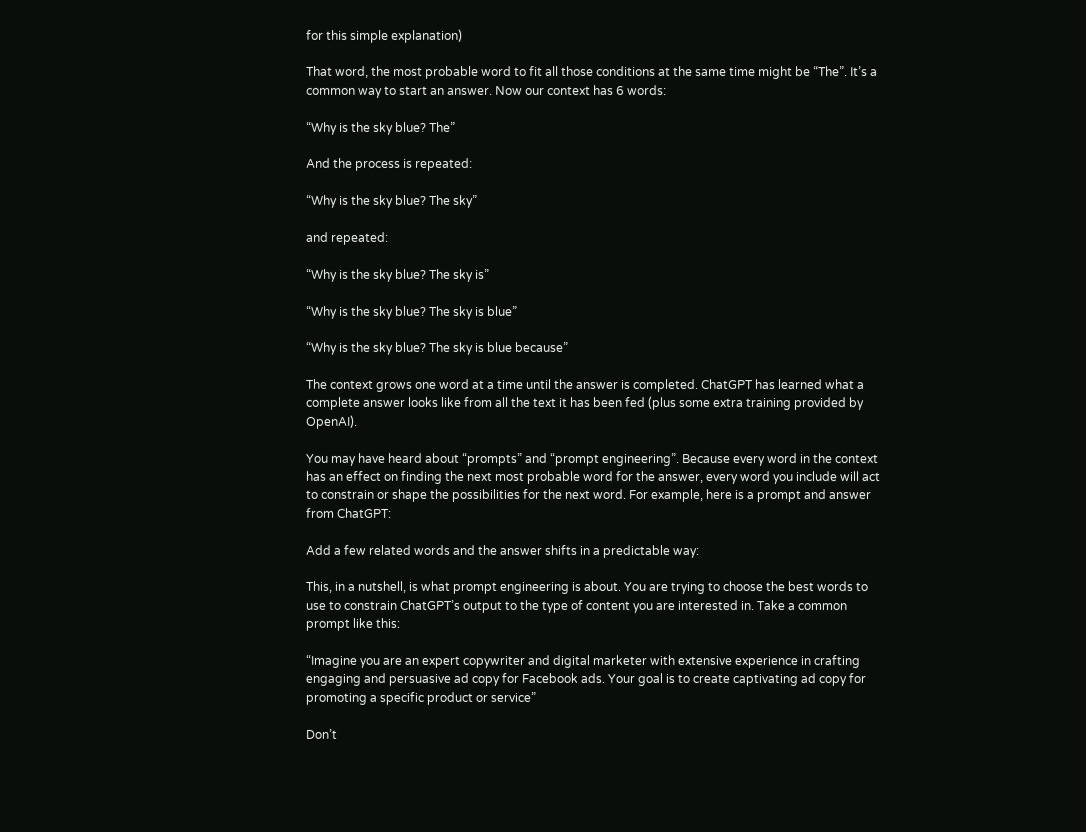for this simple explanation)

That word, the most probable word to fit all those conditions at the same time might be “The”. It’s a common way to start an answer. Now our context has 6 words:

“Why is the sky blue? The”

And the process is repeated:

“Why is the sky blue? The sky”

and repeated:

“Why is the sky blue? The sky is”

“Why is the sky blue? The sky is blue”

“Why is the sky blue? The sky is blue because”

The context grows one word at a time until the answer is completed. ChatGPT has learned what a complete answer looks like from all the text it has been fed (plus some extra training provided by OpenAI).

You may have heard about “prompts” and “prompt engineering”. Because every word in the context has an effect on finding the next most probable word for the answer, every word you include will act to constrain or shape the possibilities for the next word. For example, here is a prompt and answer from ChatGPT:

Add a few related words and the answer shifts in a predictable way:

This, in a nutshell, is what prompt engineering is about. You are trying to choose the best words to use to constrain ChatGPT’s output to the type of content you are interested in. Take a common prompt like this:

“Imagine you are an expert copywriter and digital marketer with extensive experience in crafting engaging and persuasive ad copy for Facebook ads. Your goal is to create captivating ad copy for promoting a specific product or service”

Don’t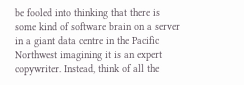be fooled into thinking that there is some kind of software brain on a server in a giant data centre in the Pacific Northwest imagining it is an expert copywriter. Instead, think of all the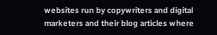websites run by copywriters and digital marketers and their blog articles where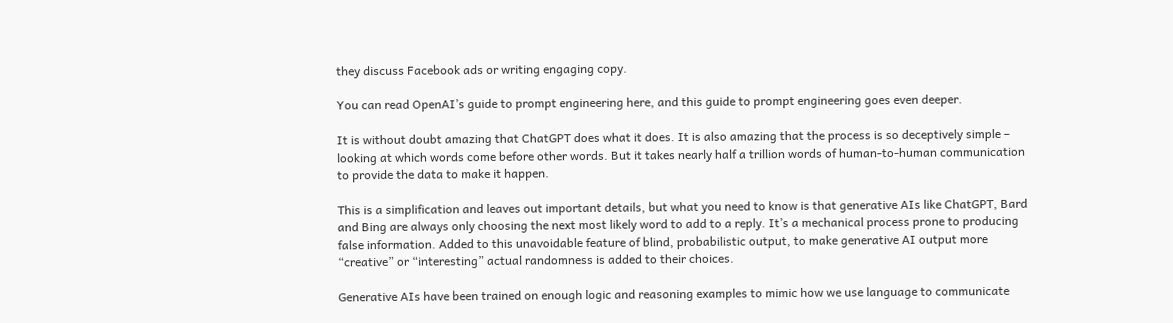they discuss Facebook ads or writing engaging copy.

You can read OpenAI’s guide to prompt engineering here, and this guide to prompt engineering goes even deeper.

It is without doubt amazing that ChatGPT does what it does. It is also amazing that the process is so deceptively simple – looking at which words come before other words. But it takes nearly half a trillion words of human-to-human communication to provide the data to make it happen.

This is a simplification and leaves out important details, but what you need to know is that generative AIs like ChatGPT, Bard and Bing are always only choosing the next most likely word to add to a reply. It’s a mechanical process prone to producing false information. Added to this unavoidable feature of blind, probabilistic output, to make generative AI output more “creative” or “interesting” actual randomness is added to their choices.

Generative AIs have been trained on enough logic and reasoning examples to mimic how we use language to communicate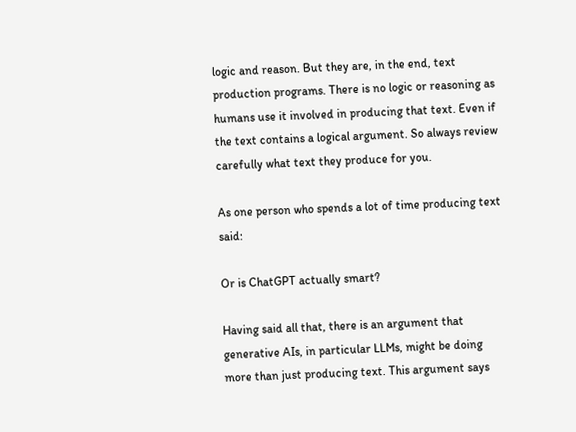logic and reason. But they are, in the end, text production programs. There is no logic or reasoning as humans use it involved in producing that text. Even if the text contains a logical argument. So always review carefully what text they produce for you.

As one person who spends a lot of time producing text said:

Or is ChatGPT actually smart?

Having said all that, there is an argument that generative AIs, in particular LLMs, might be doing more than just producing text. This argument says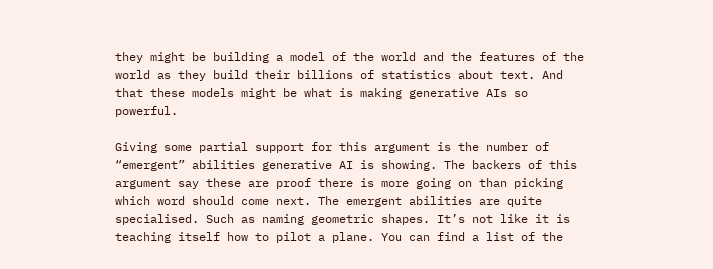they might be building a model of the world and the features of the world as they build their billions of statistics about text. And that these models might be what is making generative AIs so powerful.

Giving some partial support for this argument is the number of “emergent” abilities generative AI is showing. The backers of this argument say these are proof there is more going on than picking which word should come next. The emergent abilities are quite specialised. Such as naming geometric shapes. It’s not like it is teaching itself how to pilot a plane. You can find a list of the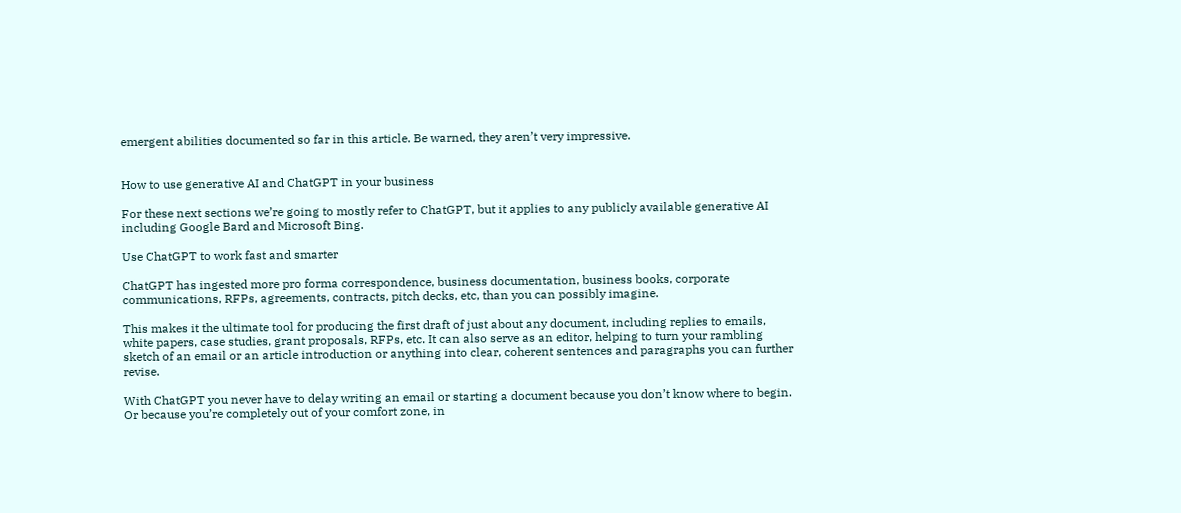emergent abilities documented so far in this article. Be warned, they aren’t very impressive.


How to use generative AI and ChatGPT in your business

For these next sections we’re going to mostly refer to ChatGPT, but it applies to any publicly available generative AI including Google Bard and Microsoft Bing.

Use ChatGPT to work fast and smarter

ChatGPT has ingested more pro forma correspondence, business documentation, business books, corporate communications, RFPs, agreements, contracts, pitch decks, etc, than you can possibly imagine.

This makes it the ultimate tool for producing the first draft of just about any document, including replies to emails, white papers, case studies, grant proposals, RFPs, etc. It can also serve as an editor, helping to turn your rambling sketch of an email or an article introduction or anything into clear, coherent sentences and paragraphs you can further revise.

With ChatGPT you never have to delay writing an email or starting a document because you don’t know where to begin. Or because you’re completely out of your comfort zone, in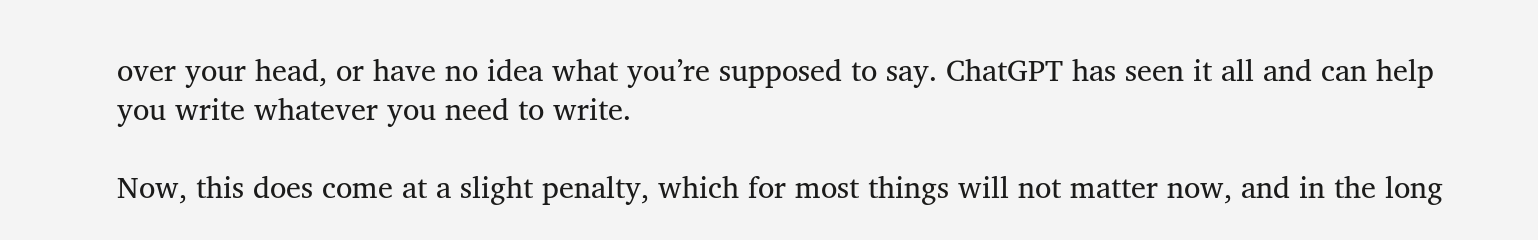over your head, or have no idea what you’re supposed to say. ChatGPT has seen it all and can help you write whatever you need to write.

Now, this does come at a slight penalty, which for most things will not matter now, and in the long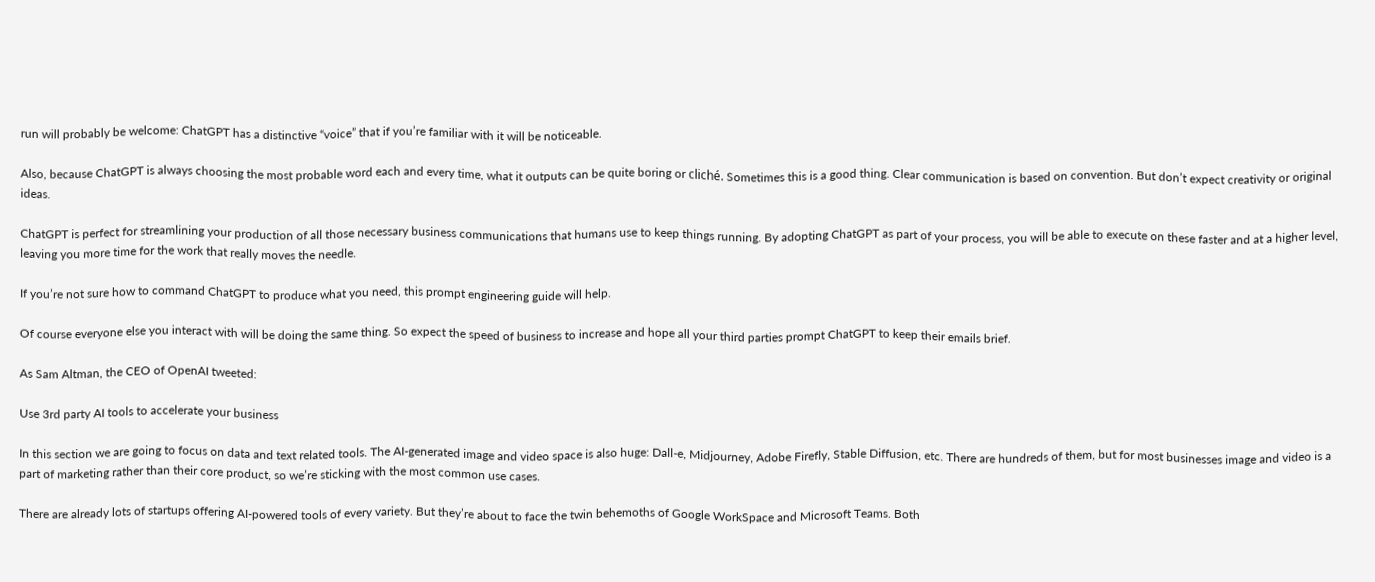run will probably be welcome: ChatGPT has a distinctive “voice” that if you’re familiar with it will be noticeable.

Also, because ChatGPT is always choosing the most probable word each and every time, what it outputs can be quite boring or cliché. Sometimes this is a good thing. Clear communication is based on convention. But don’t expect creativity or original ideas.

ChatGPT is perfect for streamlining your production of all those necessary business communications that humans use to keep things running. By adopting ChatGPT as part of your process, you will be able to execute on these faster and at a higher level, leaving you more time for the work that really moves the needle.

If you’re not sure how to command ChatGPT to produce what you need, this prompt engineering guide will help.

Of course everyone else you interact with will be doing the same thing. So expect the speed of business to increase and hope all your third parties prompt ChatGPT to keep their emails brief.

As Sam Altman, the CEO of OpenAI tweeted:

Use 3rd party AI tools to accelerate your business

In this section we are going to focus on data and text related tools. The AI-generated image and video space is also huge: Dall-e, Midjourney, Adobe Firefly, Stable Diffusion, etc. There are hundreds of them, but for most businesses image and video is a part of marketing rather than their core product, so we’re sticking with the most common use cases.

There are already lots of startups offering AI-powered tools of every variety. But they’re about to face the twin behemoths of Google WorkSpace and Microsoft Teams. Both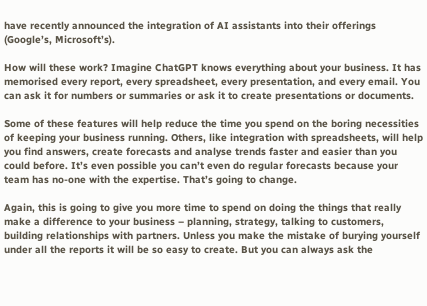have recently announced the integration of AI assistants into their offerings (Google’s, Microsoft’s).

How will these work? Imagine ChatGPT knows everything about your business. It has memorised every report, every spreadsheet, every presentation, and every email. You can ask it for numbers or summaries or ask it to create presentations or documents.

Some of these features will help reduce the time you spend on the boring necessities of keeping your business running. Others, like integration with spreadsheets, will help you find answers, create forecasts and analyse trends faster and easier than you could before. It’s even possible you can’t even do regular forecasts because your team has no-one with the expertise. That’s going to change.

Again, this is going to give you more time to spend on doing the things that really make a difference to your business – planning, strategy, talking to customers, building relationships with partners. Unless you make the mistake of burying yourself under all the reports it will be so easy to create. But you can always ask the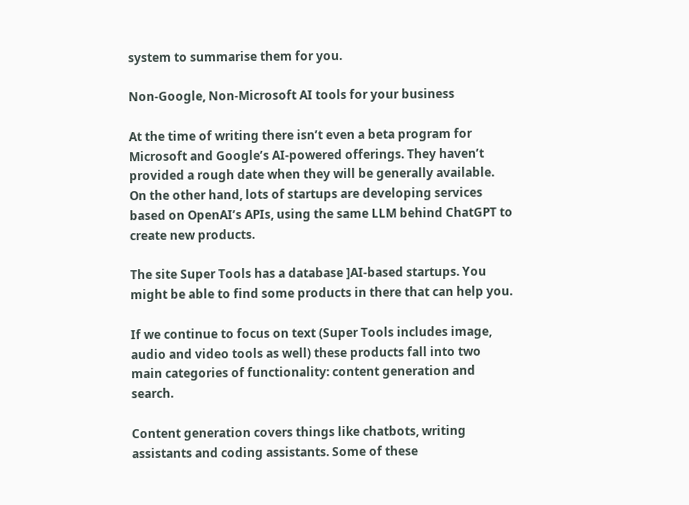system to summarise them for you.

Non-Google, Non-Microsoft AI tools for your business

At the time of writing there isn’t even a beta program for Microsoft and Google’s AI-powered offerings. They haven’t provided a rough date when they will be generally available. On the other hand, lots of startups are developing services based on OpenAI’s APIs, using the same LLM behind ChatGPT to create new products.

The site Super Tools has a database ]AI-based startups. You might be able to find some products in there that can help you.

If we continue to focus on text (Super Tools includes image, audio and video tools as well) these products fall into two main categories of functionality: content generation and search.

Content generation covers things like chatbots, writing assistants and coding assistants. Some of these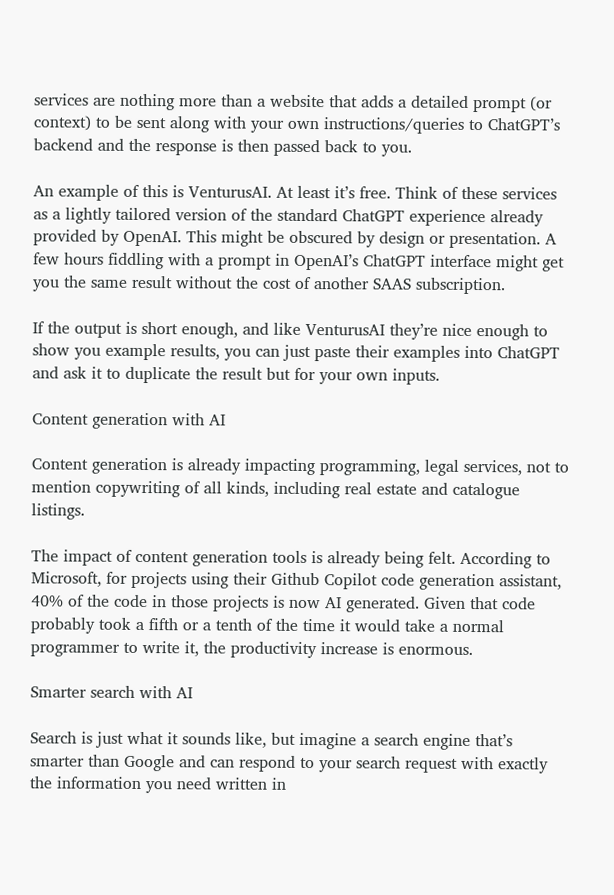services are nothing more than a website that adds a detailed prompt (or context) to be sent along with your own instructions/queries to ChatGPT’s backend and the response is then passed back to you.

An example of this is VenturusAI. At least it’s free. Think of these services as a lightly tailored version of the standard ChatGPT experience already provided by OpenAI. This might be obscured by design or presentation. A few hours fiddling with a prompt in OpenAI’s ChatGPT interface might get you the same result without the cost of another SAAS subscription.

If the output is short enough, and like VenturusAI they’re nice enough to show you example results, you can just paste their examples into ChatGPT and ask it to duplicate the result but for your own inputs.

Content generation with AI

Content generation is already impacting programming, legal services, not to mention copywriting of all kinds, including real estate and catalogue listings.

The impact of content generation tools is already being felt. According to Microsoft, for projects using their Github Copilot code generation assistant, 40% of the code in those projects is now AI generated. Given that code probably took a fifth or a tenth of the time it would take a normal programmer to write it, the productivity increase is enormous.

Smarter search with AI

Search is just what it sounds like, but imagine a search engine that’s smarter than Google and can respond to your search request with exactly the information you need written in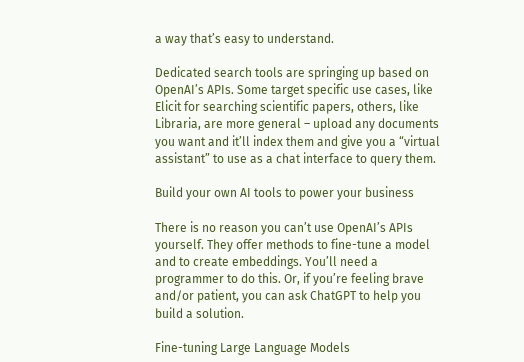a way that’s easy to understand.

Dedicated search tools are springing up based on OpenAI’s APIs. Some target specific use cases, like Elicit for searching scientific papers, others, like Libraria, are more general – upload any documents you want and it’ll index them and give you a “virtual assistant” to use as a chat interface to query them.

Build your own AI tools to power your business

There is no reason you can’t use OpenAI’s APIs yourself. They offer methods to fine-tune a model and to create embeddings. You’ll need a programmer to do this. Or, if you’re feeling brave and/or patient, you can ask ChatGPT to help you build a solution.

Fine-tuning Large Language Models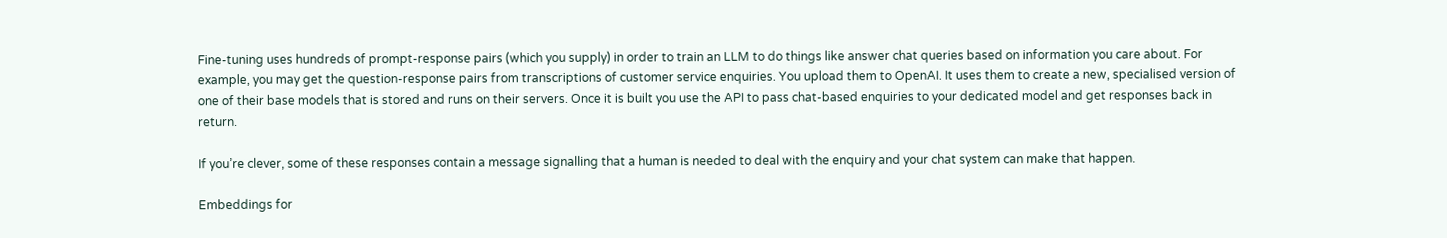Fine-tuning uses hundreds of prompt-response pairs (which you supply) in order to train an LLM to do things like answer chat queries based on information you care about. For example, you may get the question-response pairs from transcriptions of customer service enquiries. You upload them to OpenAI. It uses them to create a new, specialised version of one of their base models that is stored and runs on their servers. Once it is built you use the API to pass chat-based enquiries to your dedicated model and get responses back in return.

If you’re clever, some of these responses contain a message signalling that a human is needed to deal with the enquiry and your chat system can make that happen.

Embeddings for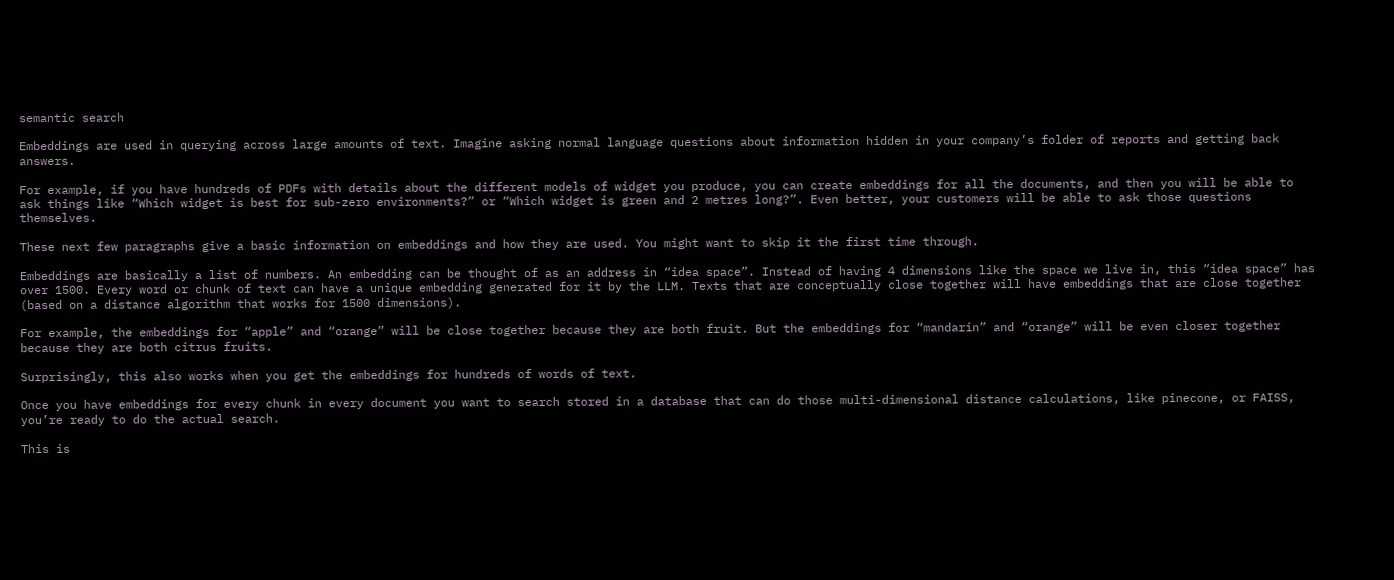semantic search

Embeddings are used in querying across large amounts of text. Imagine asking normal language questions about information hidden in your company’s folder of reports and getting back answers.

For example, if you have hundreds of PDFs with details about the different models of widget you produce, you can create embeddings for all the documents, and then you will be able to ask things like “Which widget is best for sub-zero environments?” or “Which widget is green and 2 metres long?”. Even better, your customers will be able to ask those questions themselves.

These next few paragraphs give a basic information on embeddings and how they are used. You might want to skip it the first time through.

Embeddings are basically a list of numbers. An embedding can be thought of as an address in “idea space”. Instead of having 4 dimensions like the space we live in, this “idea space” has over 1500. Every word or chunk of text can have a unique embedding generated for it by the LLM. Texts that are conceptually close together will have embeddings that are close together (based on a distance algorithm that works for 1500 dimensions).

For example, the embeddings for “apple” and “orange” will be close together because they are both fruit. But the embeddings for “mandarin” and “orange” will be even closer together because they are both citrus fruits.

Surprisingly, this also works when you get the embeddings for hundreds of words of text.

Once you have embeddings for every chunk in every document you want to search stored in a database that can do those multi-dimensional distance calculations, like pinecone, or FAISS, you’re ready to do the actual search.

This is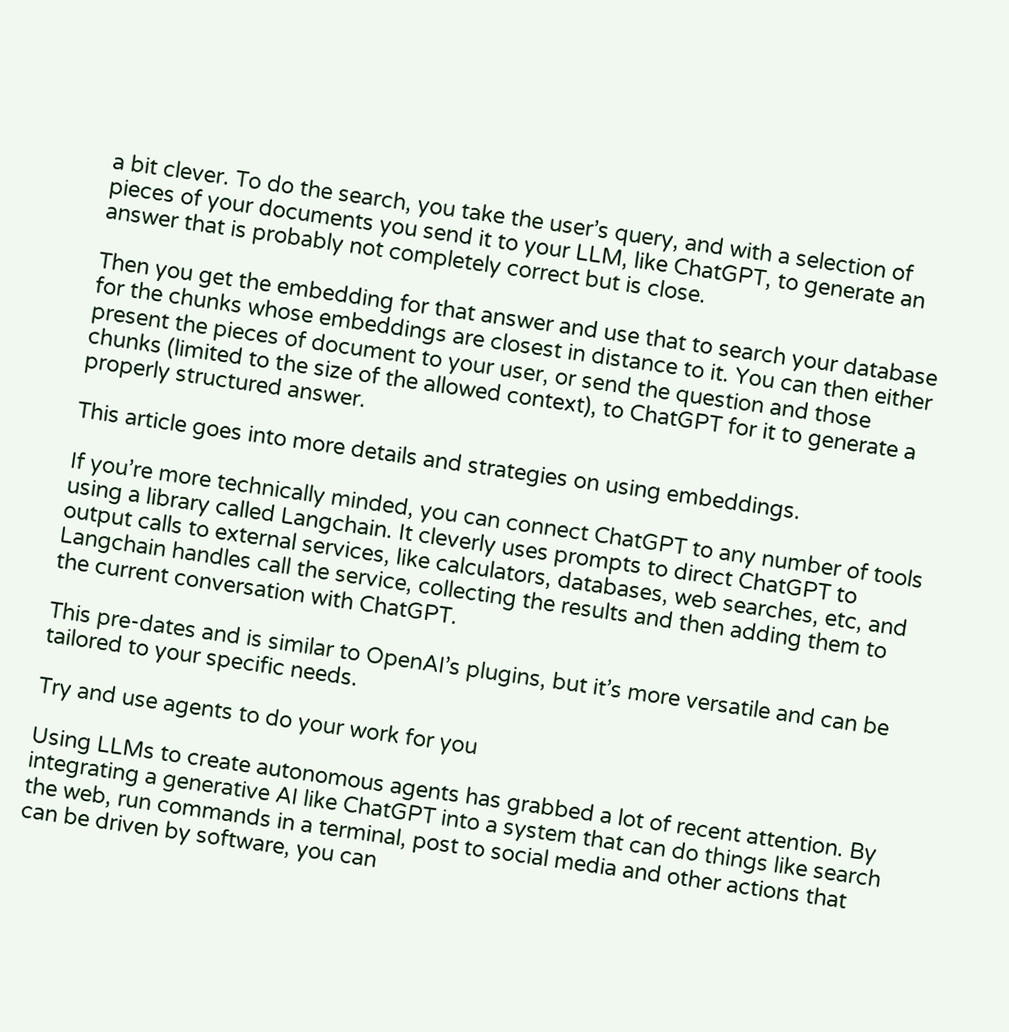a bit clever. To do the search, you take the user’s query, and with a selection of pieces of your documents you send it to your LLM, like ChatGPT, to generate an answer that is probably not completely correct but is close.

Then you get the embedding for that answer and use that to search your database for the chunks whose embeddings are closest in distance to it. You can then either present the pieces of document to your user, or send the question and those chunks (limited to the size of the allowed context), to ChatGPT for it to generate a properly structured answer.

This article goes into more details and strategies on using embeddings.

If you’re more technically minded, you can connect ChatGPT to any number of tools using a library called Langchain. It cleverly uses prompts to direct ChatGPT to output calls to external services, like calculators, databases, web searches, etc, and Langchain handles call the service, collecting the results and then adding them to the current conversation with ChatGPT.

This pre-dates and is similar to OpenAI’s plugins, but it’s more versatile and can be tailored to your specific needs.

Try and use agents to do your work for you

Using LLMs to create autonomous agents has grabbed a lot of recent attention. By integrating a generative AI like ChatGPT into a system that can do things like search the web, run commands in a terminal, post to social media and other actions that can be driven by software, you can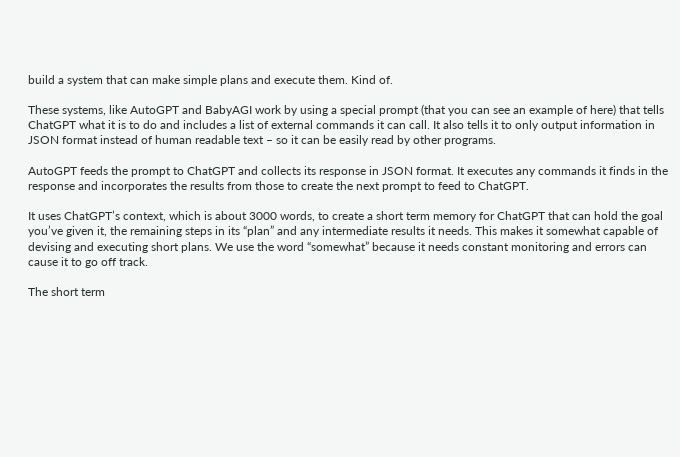build a system that can make simple plans and execute them. Kind of.

These systems, like AutoGPT and BabyAGI work by using a special prompt (that you can see an example of here) that tells ChatGPT what it is to do and includes a list of external commands it can call. It also tells it to only output information in JSON format instead of human readable text – so it can be easily read by other programs.

AutoGPT feeds the prompt to ChatGPT and collects its response in JSON format. It executes any commands it finds in the response and incorporates the results from those to create the next prompt to feed to ChatGPT.

It uses ChatGPT’s context, which is about 3000 words, to create a short term memory for ChatGPT that can hold the goal you’ve given it, the remaining steps in its “plan” and any intermediate results it needs. This makes it somewhat capable of devising and executing short plans. We use the word “somewhat” because it needs constant monitoring and errors can cause it to go off track.

The short term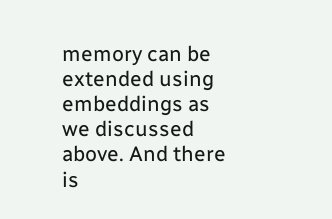memory can be extended using embeddings as we discussed above. And there is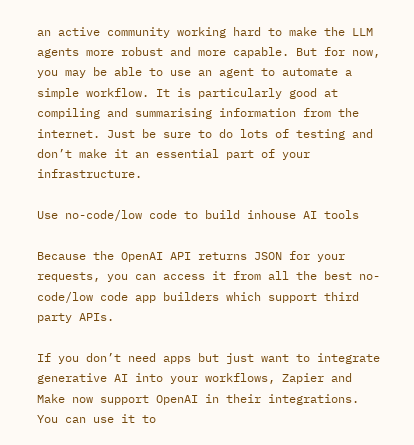an active community working hard to make the LLM agents more robust and more capable. But for now, you may be able to use an agent to automate a simple workflow. It is particularly good at compiling and summarising information from the internet. Just be sure to do lots of testing and don’t make it an essential part of your infrastructure.

Use no-code/low code to build inhouse AI tools

Because the OpenAI API returns JSON for your requests, you can access it from all the best no-code/low code app builders which support third party APIs.

If you don’t need apps but just want to integrate generative AI into your workflows, Zapier and Make now support OpenAI in their integrations. You can use it to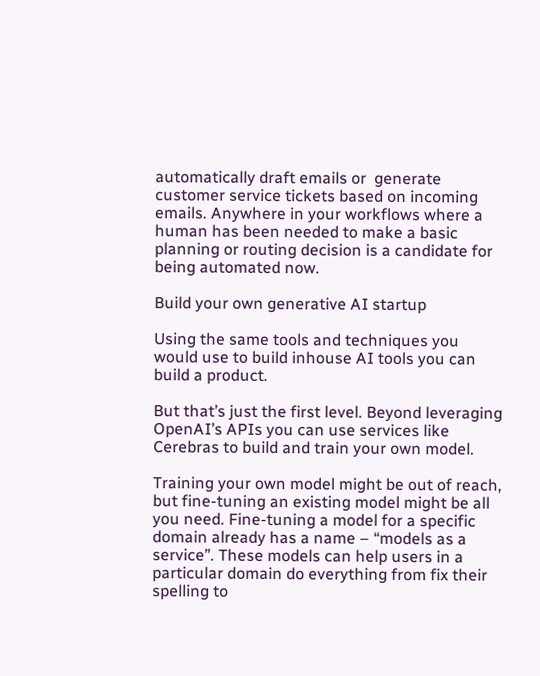automatically draft emails or  generate customer service tickets based on incoming emails. Anywhere in your workflows where a human has been needed to make a basic planning or routing decision is a candidate for being automated now.

Build your own generative AI startup

Using the same tools and techniques you would use to build inhouse AI tools you can build a product.

But that’s just the first level. Beyond leveraging OpenAI’s APIs you can use services like Cerebras to build and train your own model.

Training your own model might be out of reach, but fine-tuning an existing model might be all you need. Fine-tuning a model for a specific domain already has a name – “models as a service”. These models can help users in a particular domain do everything from fix their spelling to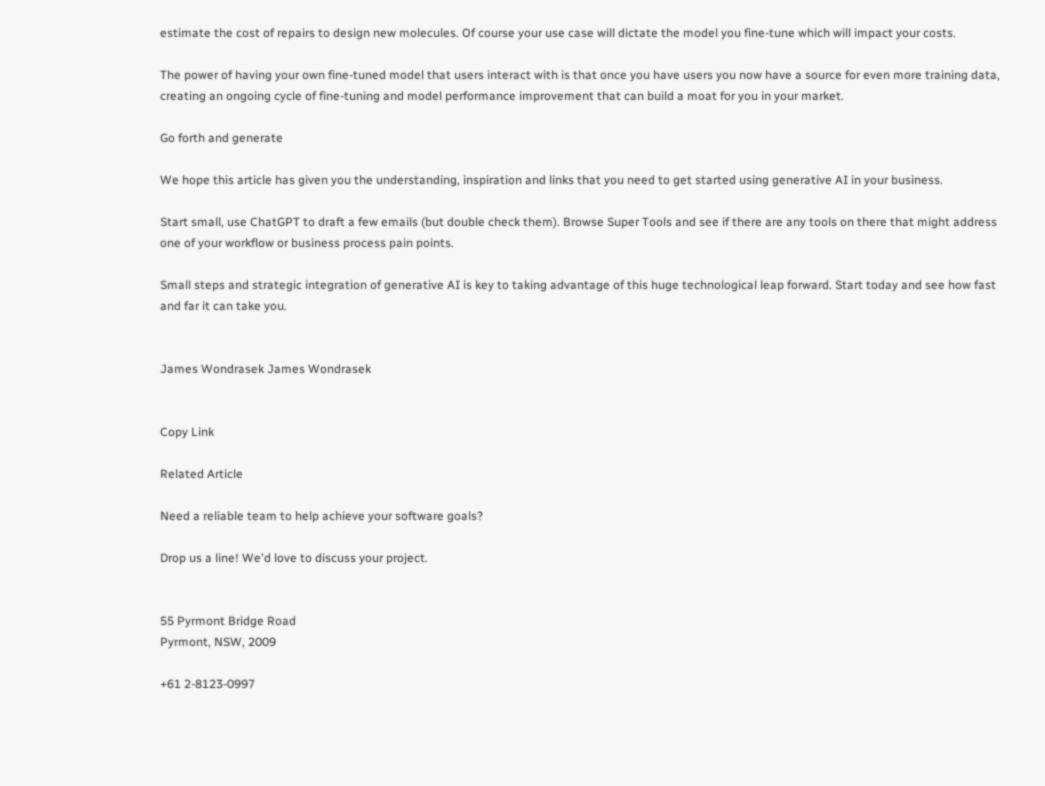estimate the cost of repairs to design new molecules. Of course your use case will dictate the model you fine-tune which will impact your costs.

The power of having your own fine-tuned model that users interact with is that once you have users you now have a source for even more training data, creating an ongoing cycle of fine-tuning and model performance improvement that can build a moat for you in your market.

Go forth and generate

We hope this article has given you the understanding, inspiration and links that you need to get started using generative AI in your business.

Start small, use ChatGPT to draft a few emails (but double check them). Browse Super Tools and see if there are any tools on there that might address one of your workflow or business process pain points.

Small steps and strategic integration of generative AI is key to taking advantage of this huge technological leap forward. Start today and see how fast and far it can take you.


James Wondrasek James Wondrasek


Copy Link

Related Article

Need a reliable team to help achieve your software goals?

Drop us a line! We'd love to discuss your project.


55 Pyrmont Bridge Road
Pyrmont, NSW, 2009

+61 2-8123-0997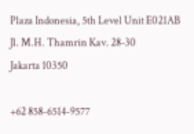Plaza Indonesia, 5th Level Unit E021AB
Jl. M.H. Thamrin Kav. 28-30
Jakarta 10350

+62 858-6514-9577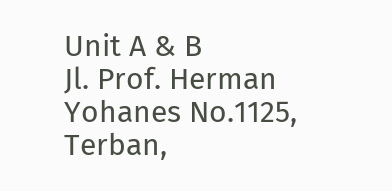Unit A & B
Jl. Prof. Herman Yohanes No.1125, Terban,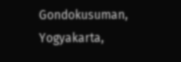Gondokusuman, Yogyakarta,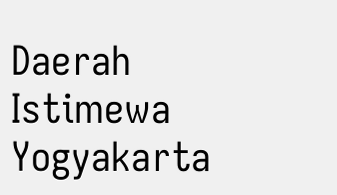Daerah Istimewa Yogyakarta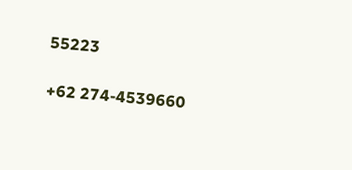55223

+62 274-4539660